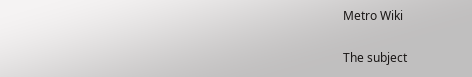Metro Wiki

The subject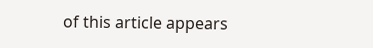of this article appears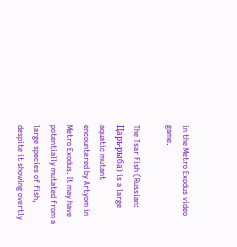in the Metro Exodus video game.

The Tsar Fish (Russian: Царь-рыба) is a large aquatic mutant encountered by Artyom in Metro Exodus. It may have potentially mutated from a large species of fish, despite it showing overtly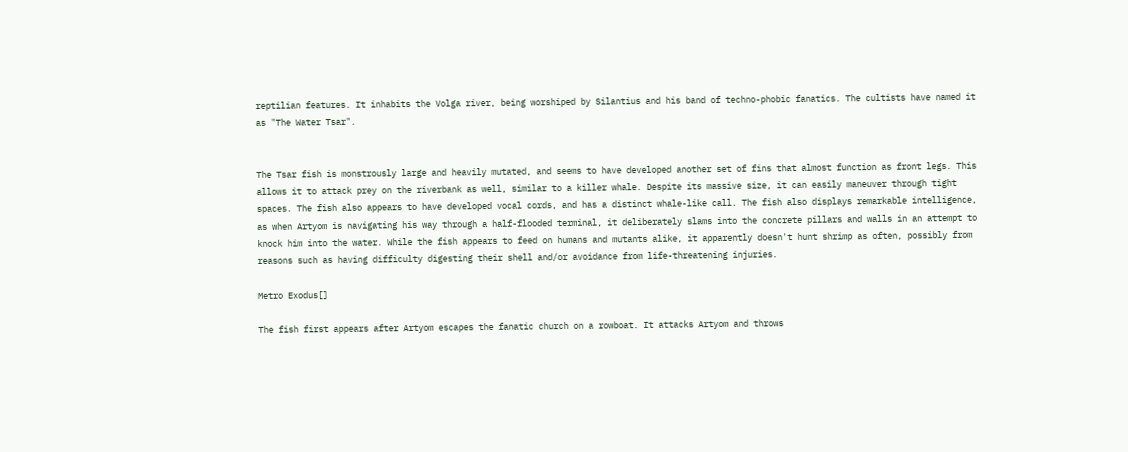reptilian features. It inhabits the Volga river, being worshiped by Silantius and his band of techno-phobic fanatics. The cultists have named it as "The Water Tsar".


The Tsar fish is monstrously large and heavily mutated, and seems to have developed another set of fins that almost function as front legs. This allows it to attack prey on the riverbank as well, similar to a killer whale. Despite its massive size, it can easily maneuver through tight spaces. The fish also appears to have developed vocal cords, and has a distinct whale-like call. The fish also displays remarkable intelligence, as when Artyom is navigating his way through a half-flooded terminal, it deliberately slams into the concrete pillars and walls in an attempt to knock him into the water. While the fish appears to feed on humans and mutants alike, it apparently doesn't hunt shrimp as often, possibly from reasons such as having difficulty digesting their shell and/or avoidance from life-threatening injuries.

Metro Exodus[]

The fish first appears after Artyom escapes the fanatic church on a rowboat. It attacks Artyom and throws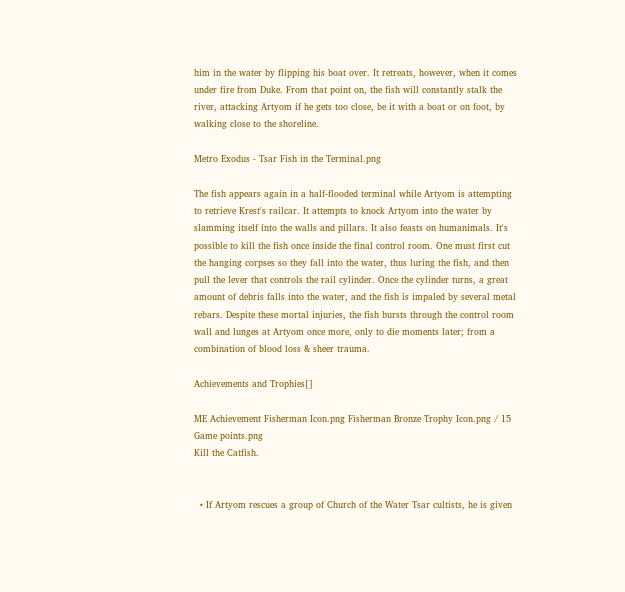him in the water by flipping his boat over. It retreats, however, when it comes under fire from Duke. From that point on, the fish will constantly stalk the river, attacking Artyom if he gets too close, be it with a boat or on foot, by walking close to the shoreline.

Metro Exodus - Tsar Fish in the Terminal.png

The fish appears again in a half-flooded terminal while Artyom is attempting to retrieve Krest's railcar. It attempts to knock Artyom into the water by slamming itself into the walls and pillars. It also feasts on humanimals. It's possible to kill the fish once inside the final control room. One must first cut the hanging corpses so they fall into the water, thus luring the fish, and then pull the lever that controls the rail cylinder. Once the cylinder turns, a great amount of debris falls into the water, and the fish is impaled by several metal rebars. Despite these mortal injuries, the fish bursts through the control room wall and lunges at Artyom once more, only to die moments later; from a combination of blood loss & sheer trauma.

Achievements and Trophies[]

ME Achievement Fisherman Icon.png Fisherman Bronze Trophy Icon.png / 15 Game points.png
Kill the Catfish.


  • If Artyom rescues a group of Church of the Water Tsar cultists, he is given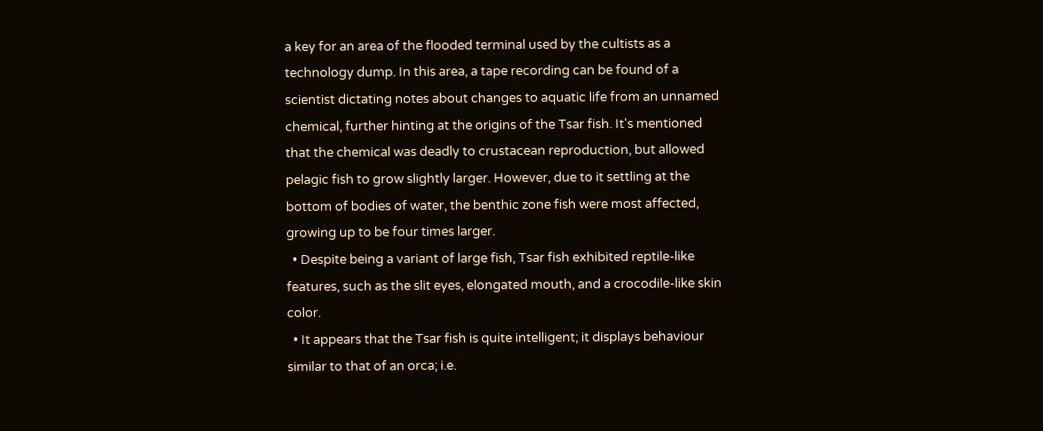a key for an area of the flooded terminal used by the cultists as a technology dump. In this area, a tape recording can be found of a scientist dictating notes about changes to aquatic life from an unnamed chemical, further hinting at the origins of the Tsar fish. It's mentioned that the chemical was deadly to crustacean reproduction, but allowed pelagic fish to grow slightly larger. However, due to it settling at the bottom of bodies of water, the benthic zone fish were most affected, growing up to be four times larger.
  • Despite being a variant of large fish, Tsar fish exhibited reptile-like features, such as the slit eyes, elongated mouth, and a crocodile-like skin color.
  • It appears that the Tsar fish is quite intelligent; it displays behaviour similar to that of an orca; i.e.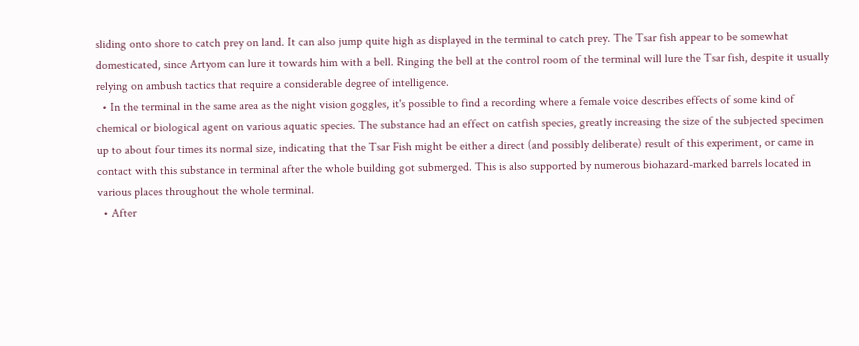sliding onto shore to catch prey on land. It can also jump quite high as displayed in the terminal to catch prey. The Tsar fish appear to be somewhat domesticated, since Artyom can lure it towards him with a bell. Ringing the bell at the control room of the terminal will lure the Tsar fish, despite it usually relying on ambush tactics that require a considerable degree of intelligence.
  • In the terminal in the same area as the night vision goggles, it's possible to find a recording where a female voice describes effects of some kind of chemical or biological agent on various aquatic species. The substance had an effect on catfish species, greatly increasing the size of the subjected specimen up to about four times its normal size, indicating that the Tsar Fish might be either a direct (and possibly deliberate) result of this experiment, or came in contact with this substance in terminal after the whole building got submerged. This is also supported by numerous biohazard-marked barrels located in various places throughout the whole terminal.
  • After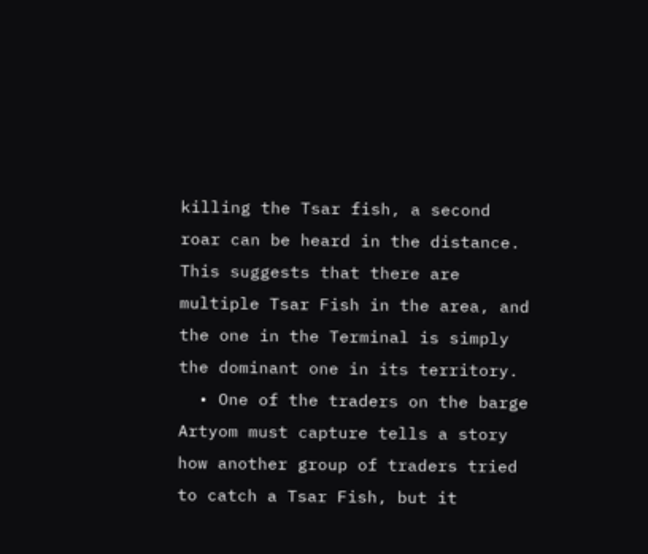killing the Tsar fish, a second roar can be heard in the distance. This suggests that there are multiple Tsar Fish in the area, and the one in the Terminal is simply the dominant one in its territory.
  • One of the traders on the barge Artyom must capture tells a story how another group of traders tried to catch a Tsar Fish, but it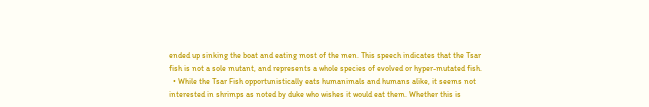ended up sinking the boat and eating most of the men. This speech indicates that the Tsar fish is not a sole mutant, and represents a whole species of evolved or hyper-mutated fish.
  • While the Tsar Fish opportunistically eats humanimals and humans alike, it seems not interested in shrimps as noted by duke who wishes it would eat them. Whether this is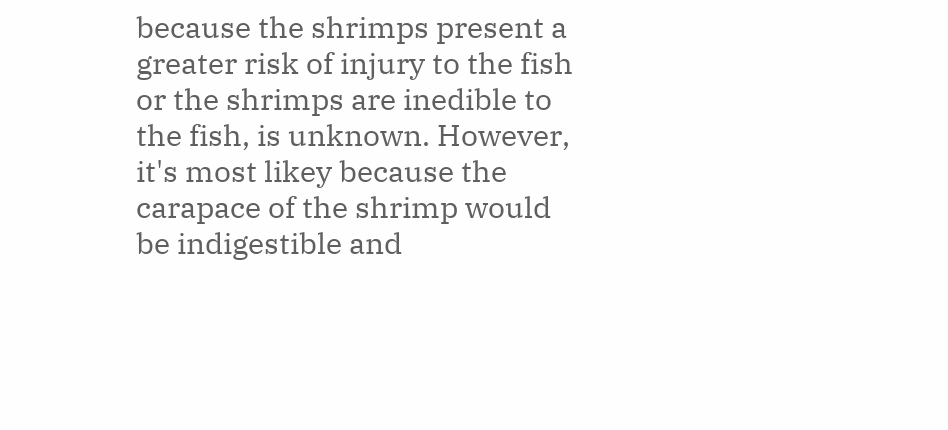because the shrimps present a greater risk of injury to the fish or the shrimps are inedible to the fish, is unknown. However, it's most likey because the carapace of the shrimp would be indigestible and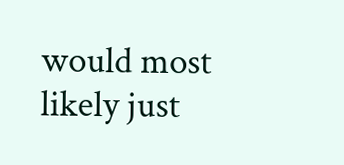would most likely just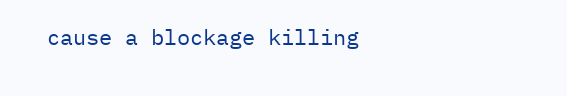cause a blockage killing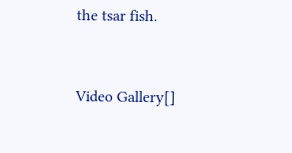the tsar fish.


Video Gallery[]